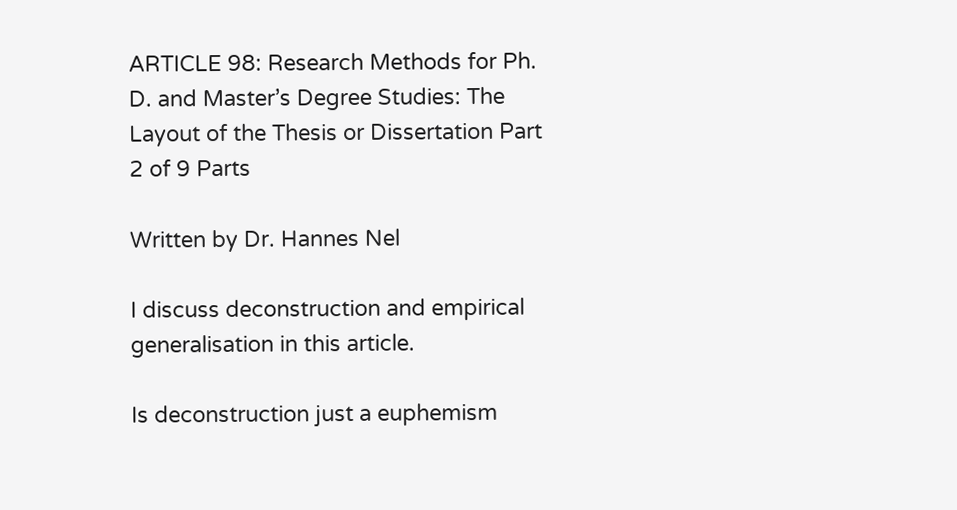ARTICLE 98: Research Methods for Ph. D. and Master’s Degree Studies: The Layout of the Thesis or Dissertation Part 2 of 9 Parts

Written by Dr. Hannes Nel

I discuss deconstruction and empirical generalisation in this article.

Is deconstruction just a euphemism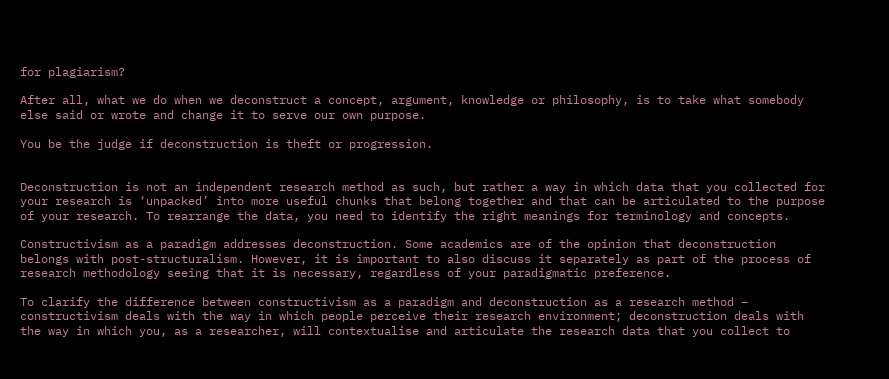for plagiarism?

After all, what we do when we deconstruct a concept, argument, knowledge or philosophy, is to take what somebody else said or wrote and change it to serve our own purpose.

You be the judge if deconstruction is theft or progression.


Deconstruction is not an independent research method as such, but rather a way in which data that you collected for your research is ‘unpacked’ into more useful chunks that belong together and that can be articulated to the purpose of your research. To rearrange the data, you need to identify the right meanings for terminology and concepts.

Constructivism as a paradigm addresses deconstruction. Some academics are of the opinion that deconstruction belongs with post-structuralism. However, it is important to also discuss it separately as part of the process of research methodology seeing that it is necessary, regardless of your paradigmatic preference.

To clarify the difference between constructivism as a paradigm and deconstruction as a research method – constructivism deals with the way in which people perceive their research environment; deconstruction deals with the way in which you, as a researcher, will contextualise and articulate the research data that you collect to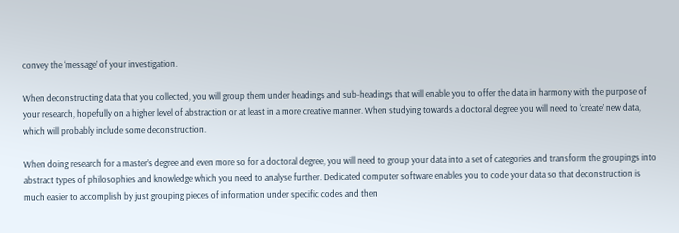convey the ‘message’ of your investigation.

When deconstructing data that you collected, you will group them under headings and sub-headings that will enable you to offer the data in harmony with the purpose of your research, hopefully on a higher level of abstraction or at least in a more creative manner. When studying towards a doctoral degree you will need to ‘create’ new data, which will probably include some deconstruction.

When doing research for a master’s degree and even more so for a doctoral degree, you will need to group your data into a set of categories and transform the groupings into abstract types of philosophies and knowledge which you need to analyse further. Dedicated computer software enables you to code your data so that deconstruction is much easier to accomplish by just grouping pieces of information under specific codes and then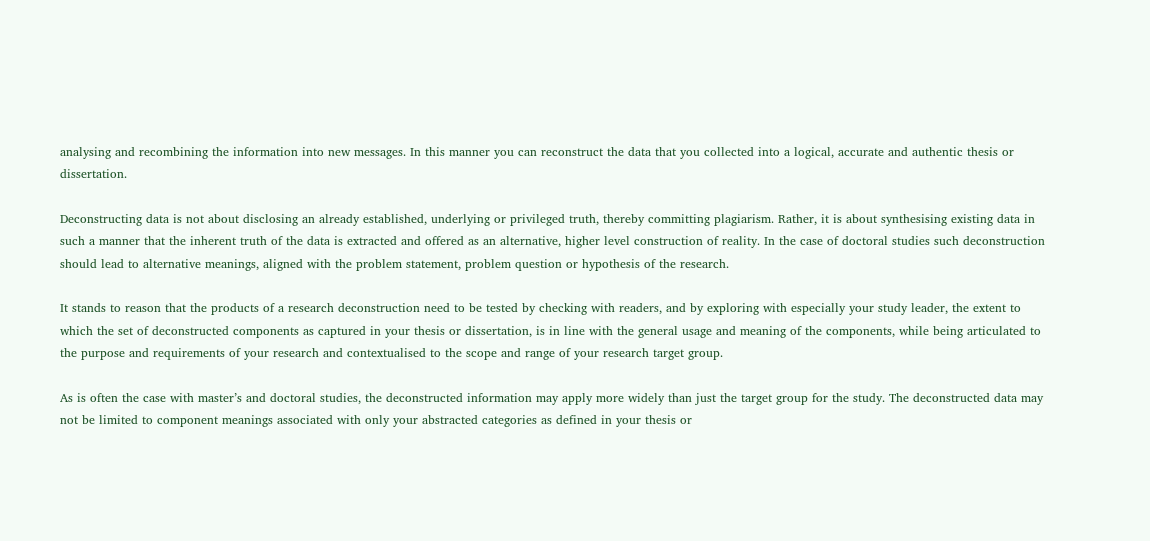analysing and recombining the information into new messages. In this manner you can reconstruct the data that you collected into a logical, accurate and authentic thesis or dissertation.

Deconstructing data is not about disclosing an already established, underlying or privileged truth, thereby committing plagiarism. Rather, it is about synthesising existing data in such a manner that the inherent truth of the data is extracted and offered as an alternative, higher level construction of reality. In the case of doctoral studies such deconstruction should lead to alternative meanings, aligned with the problem statement, problem question or hypothesis of the research.

It stands to reason that the products of a research deconstruction need to be tested by checking with readers, and by exploring with especially your study leader, the extent to which the set of deconstructed components as captured in your thesis or dissertation, is in line with the general usage and meaning of the components, while being articulated to the purpose and requirements of your research and contextualised to the scope and range of your research target group.

As is often the case with master’s and doctoral studies, the deconstructed information may apply more widely than just the target group for the study. The deconstructed data may not be limited to component meanings associated with only your abstracted categories as defined in your thesis or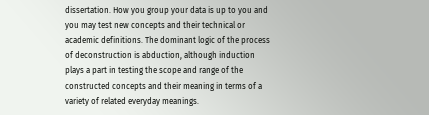dissertation. How you group your data is up to you and you may test new concepts and their technical or academic definitions. The dominant logic of the process of deconstruction is abduction, although induction plays a part in testing the scope and range of the constructed concepts and their meaning in terms of a variety of related everyday meanings.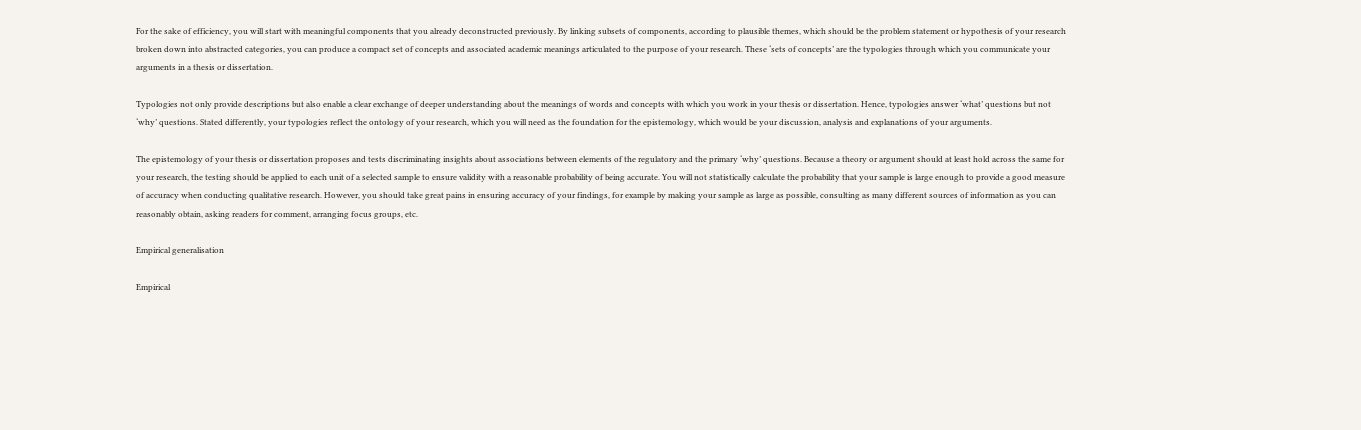For the sake of efficiency, you will start with meaningful components that you already deconstructed previously. By linking subsets of components, according to plausible themes, which should be the problem statement or hypothesis of your research broken down into abstracted categories, you can produce a compact set of concepts and associated academic meanings articulated to the purpose of your research. These ‘sets of concepts’ are the typologies through which you communicate your arguments in a thesis or dissertation.

Typologies not only provide descriptions but also enable a clear exchange of deeper understanding about the meanings of words and concepts with which you work in your thesis or dissertation. Hence, typologies answer ‘what’ questions but not ‘why’ questions. Stated differently, your typologies reflect the ontology of your research, which you will need as the foundation for the epistemology, which would be your discussion, analysis and explanations of your arguments.

The epistemology of your thesis or dissertation proposes and tests discriminating insights about associations between elements of the regulatory and the primary ‘why’ questions. Because a theory or argument should at least hold across the same for your research, the testing should be applied to each unit of a selected sample to ensure validity with a reasonable probability of being accurate. You will not statistically calculate the probability that your sample is large enough to provide a good measure of accuracy when conducting qualitative research. However, you should take great pains in ensuring accuracy of your findings, for example by making your sample as large as possible, consulting as many different sources of information as you can reasonably obtain, asking readers for comment, arranging focus groups, etc.

Empirical generalisation

Empirical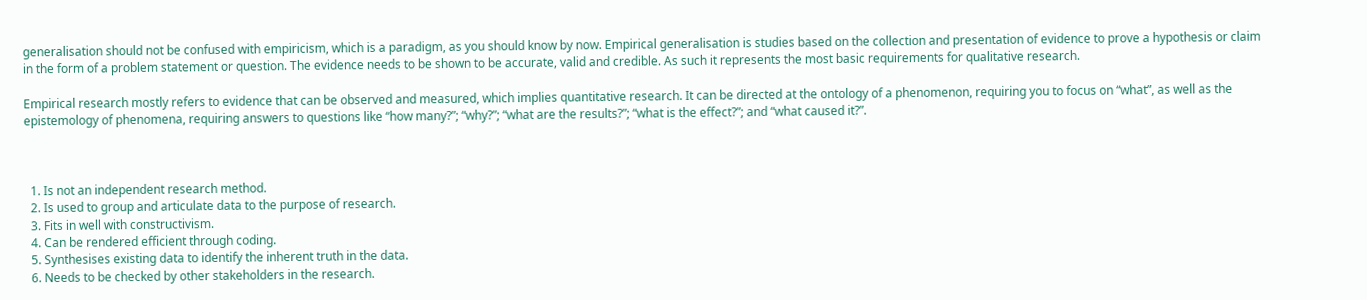generalisation should not be confused with empiricism, which is a paradigm, as you should know by now. Empirical generalisation is studies based on the collection and presentation of evidence to prove a hypothesis or claim in the form of a problem statement or question. The evidence needs to be shown to be accurate, valid and credible. As such it represents the most basic requirements for qualitative research.

Empirical research mostly refers to evidence that can be observed and measured, which implies quantitative research. It can be directed at the ontology of a phenomenon, requiring you to focus on “what”, as well as the epistemology of phenomena, requiring answers to questions like “how many?”; “why?”; “what are the results?”; “what is the effect?”; and “what caused it?”.



  1. Is not an independent research method.
  2. Is used to group and articulate data to the purpose of research.
  3. Fits in well with constructivism.
  4. Can be rendered efficient through coding.
  5. Synthesises existing data to identify the inherent truth in the data.
  6. Needs to be checked by other stakeholders in the research.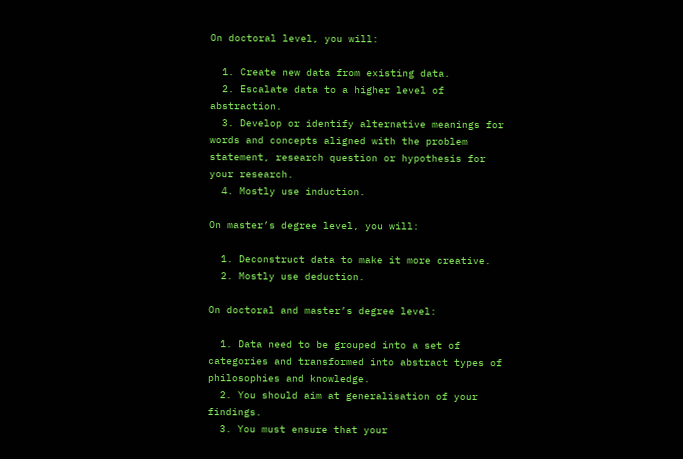On doctoral level, you will:

  1. Create new data from existing data.
  2. Escalate data to a higher level of abstraction.
  3. Develop or identify alternative meanings for words and concepts aligned with the problem statement, research question or hypothesis for your research.
  4. Mostly use induction.

On master’s degree level, you will:

  1. Deconstruct data to make it more creative.
  2. Mostly use deduction.

On doctoral and master’s degree level:

  1. Data need to be grouped into a set of categories and transformed into abstract types of philosophies and knowledge.
  2. You should aim at generalisation of your findings.
  3. You must ensure that your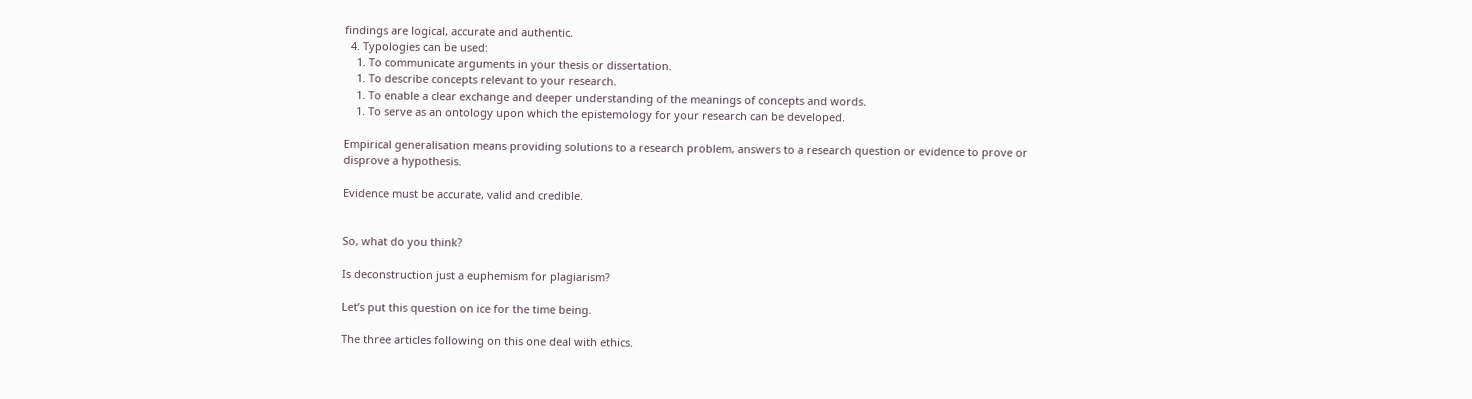findings are logical, accurate and authentic.
  4. Typologies can be used:
    1. To communicate arguments in your thesis or dissertation.
    1. To describe concepts relevant to your research.
    1. To enable a clear exchange and deeper understanding of the meanings of concepts and words.
    1. To serve as an ontology upon which the epistemology for your research can be developed.

Empirical generalisation means providing solutions to a research problem, answers to a research question or evidence to prove or disprove a hypothesis.

Evidence must be accurate, valid and credible.


So, what do you think?

Is deconstruction just a euphemism for plagiarism?

Let’s put this question on ice for the time being.

The three articles following on this one deal with ethics.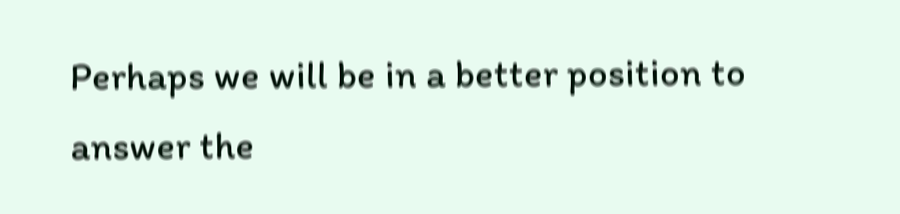Perhaps we will be in a better position to answer the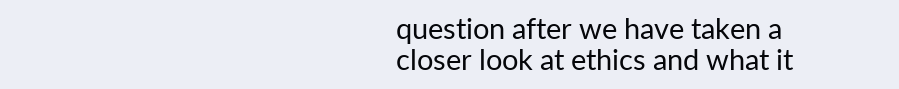question after we have taken a closer look at ethics and what it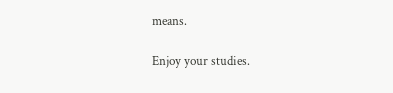means.

Enjoy your studies.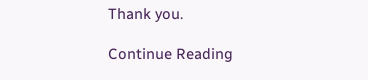Thank you.

Continue Reading